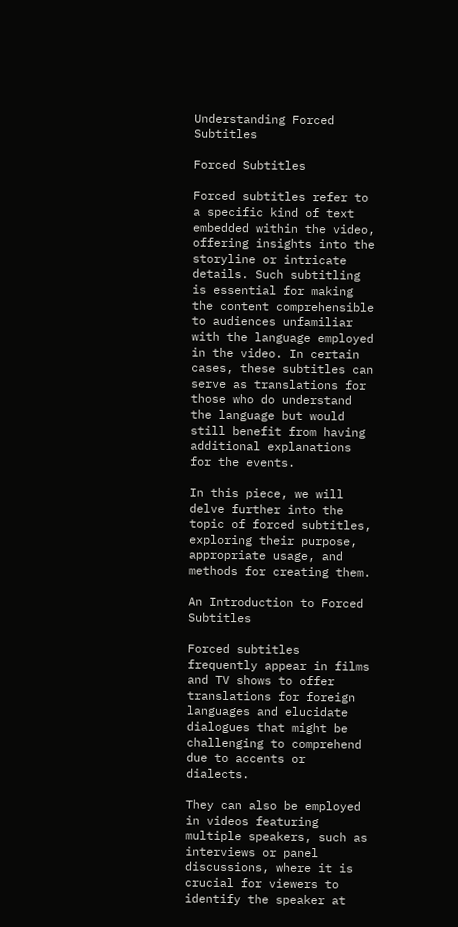Understanding Forced Subtitles

Forced Subtitles

Forced subtitles refer to a specific kind of text embedded within the video, offering insights into the storyline or intricate details. Such subtitling is essential for making the content comprehensible to audiences unfamiliar with the language employed in the video. In certain cases, these subtitles can serve as translations for those who do understand the language but would still benefit from having additional explanations for the events.

In this piece, we will delve further into the topic of forced subtitles, exploring their purpose, appropriate usage, and methods for creating them.

An Introduction to Forced Subtitles

Forced subtitles frequently appear in films and TV shows to offer translations for foreign languages and elucidate dialogues that might be challenging to comprehend due to accents or dialects.

They can also be employed in videos featuring multiple speakers, such as interviews or panel discussions, where it is crucial for viewers to identify the speaker at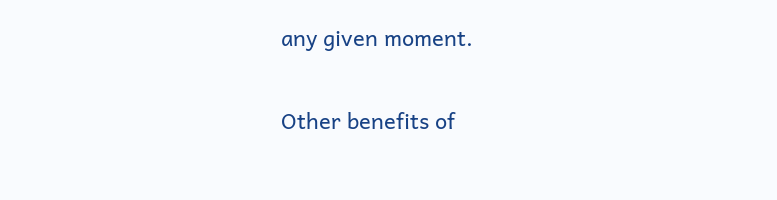any given moment.

Other benefits of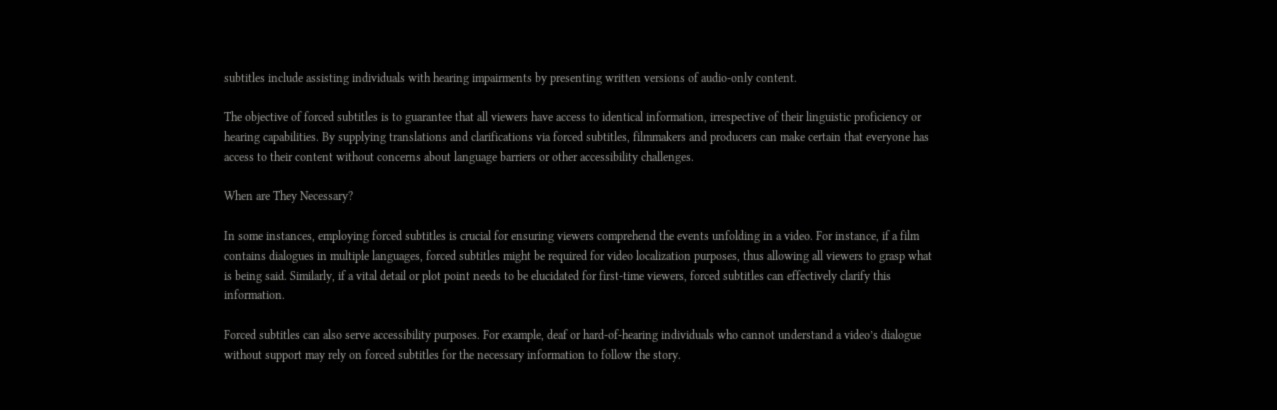subtitles include assisting individuals with hearing impairments by presenting written versions of audio-only content.

The objective of forced subtitles is to guarantee that all viewers have access to identical information, irrespective of their linguistic proficiency or hearing capabilities. By supplying translations and clarifications via forced subtitles, filmmakers and producers can make certain that everyone has access to their content without concerns about language barriers or other accessibility challenges.

When are They Necessary?

In some instances, employing forced subtitles is crucial for ensuring viewers comprehend the events unfolding in a video. For instance, if a film contains dialogues in multiple languages, forced subtitles might be required for video localization purposes, thus allowing all viewers to grasp what is being said. Similarly, if a vital detail or plot point needs to be elucidated for first-time viewers, forced subtitles can effectively clarify this information.

Forced subtitles can also serve accessibility purposes. For example, deaf or hard-of-hearing individuals who cannot understand a video’s dialogue without support may rely on forced subtitles for the necessary information to follow the story.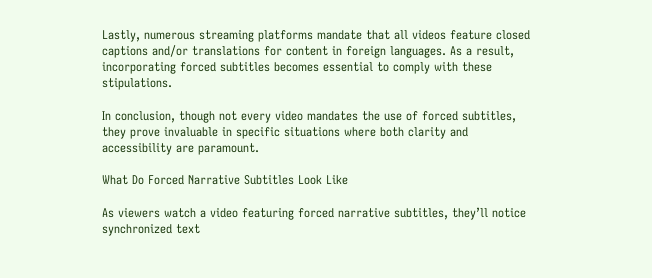Lastly, numerous streaming platforms mandate that all videos feature closed captions and/or translations for content in foreign languages. As a result, incorporating forced subtitles becomes essential to comply with these stipulations.

In conclusion, though not every video mandates the use of forced subtitles, they prove invaluable in specific situations where both clarity and accessibility are paramount.

What Do Forced Narrative Subtitles Look Like

As viewers watch a video featuring forced narrative subtitles, they’ll notice synchronized text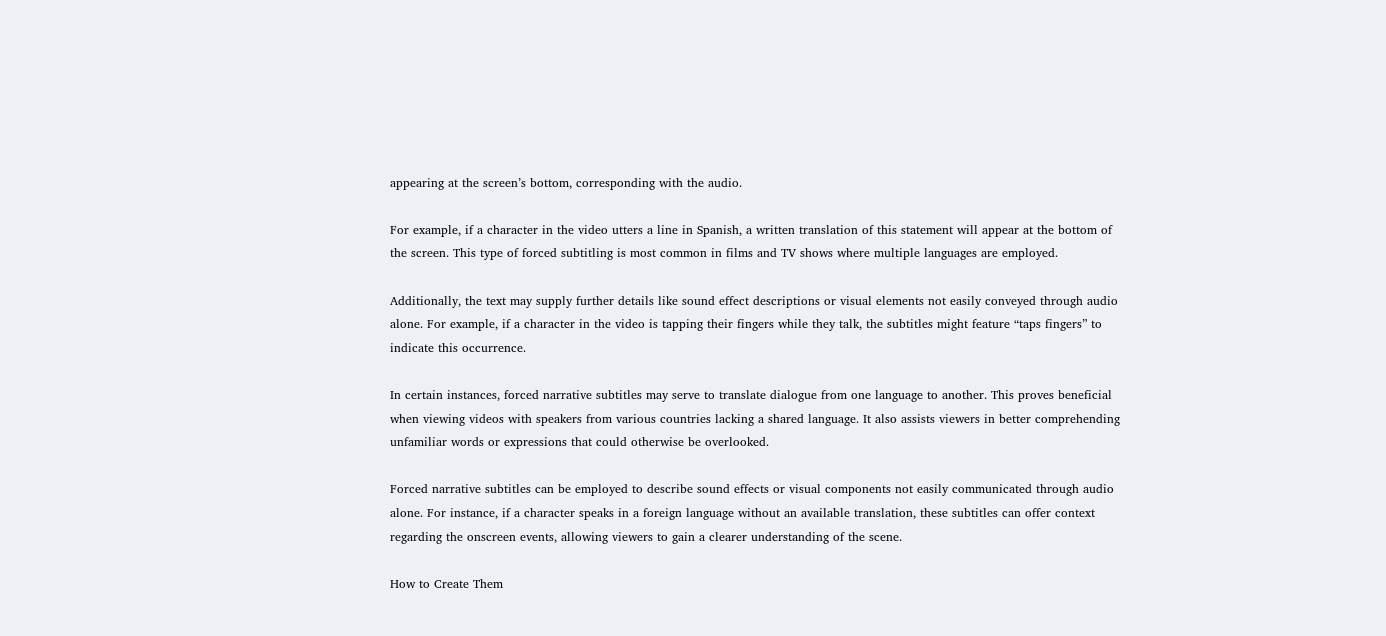appearing at the screen’s bottom, corresponding with the audio.

For example, if a character in the video utters a line in Spanish, a written translation of this statement will appear at the bottom of the screen. This type of forced subtitling is most common in films and TV shows where multiple languages are employed.

Additionally, the text may supply further details like sound effect descriptions or visual elements not easily conveyed through audio alone. For example, if a character in the video is tapping their fingers while they talk, the subtitles might feature “taps fingers” to indicate this occurrence.

In certain instances, forced narrative subtitles may serve to translate dialogue from one language to another. This proves beneficial when viewing videos with speakers from various countries lacking a shared language. It also assists viewers in better comprehending unfamiliar words or expressions that could otherwise be overlooked.

Forced narrative subtitles can be employed to describe sound effects or visual components not easily communicated through audio alone. For instance, if a character speaks in a foreign language without an available translation, these subtitles can offer context regarding the onscreen events, allowing viewers to gain a clearer understanding of the scene.

How to Create Them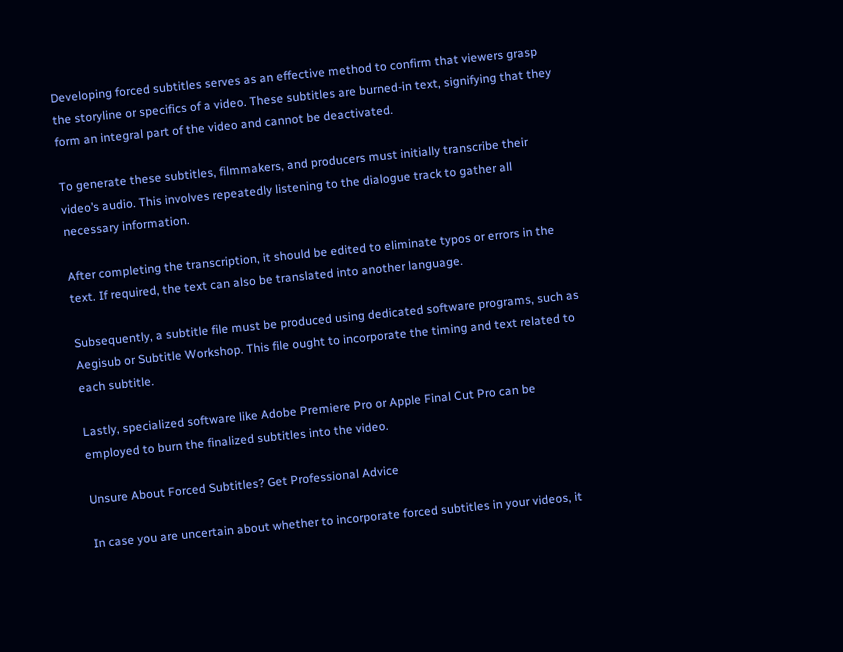Developing forced subtitles serves as an effective method to confirm that viewers grasp the storyline or specifics of a video. These subtitles are burned-in text, signifying that they form an integral part of the video and cannot be deactivated.

To generate these subtitles, filmmakers, and producers must initially transcribe their video’s audio. This involves repeatedly listening to the dialogue track to gather all necessary information.

After completing the transcription, it should be edited to eliminate typos or errors in the text. If required, the text can also be translated into another language.

Subsequently, a subtitle file must be produced using dedicated software programs, such as Aegisub or Subtitle Workshop. This file ought to incorporate the timing and text related to each subtitle.

Lastly, specialized software like Adobe Premiere Pro or Apple Final Cut Pro can be employed to burn the finalized subtitles into the video.

Unsure About Forced Subtitles? Get Professional Advice

In case you are uncertain about whether to incorporate forced subtitles in your videos, it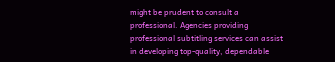might be prudent to consult a professional. Agencies providing professional subtitling services can assist in developing top-quality, dependable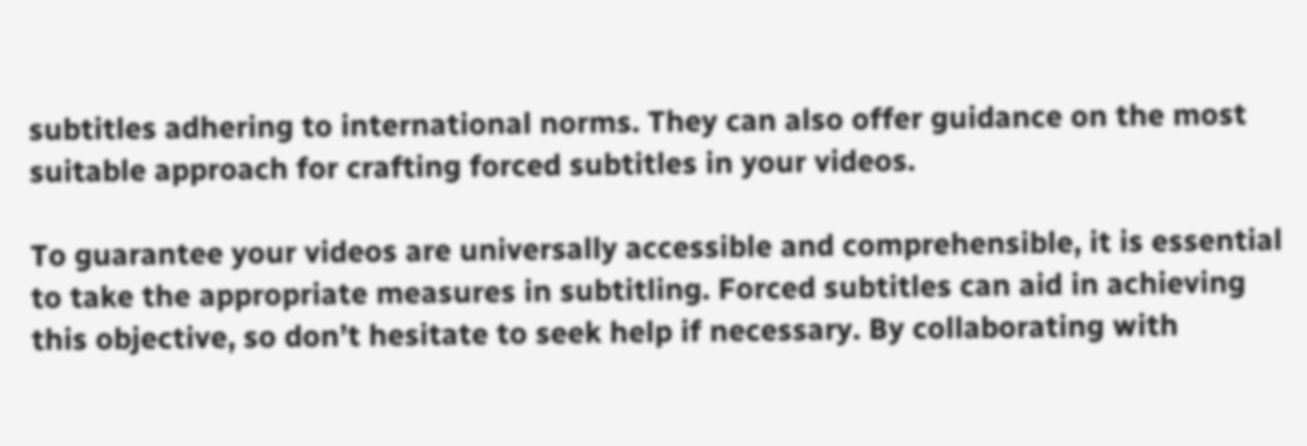subtitles adhering to international norms. They can also offer guidance on the most suitable approach for crafting forced subtitles in your videos.

To guarantee your videos are universally accessible and comprehensible, it is essential to take the appropriate measures in subtitling. Forced subtitles can aid in achieving this objective, so don’t hesitate to seek help if necessary. By collaborating with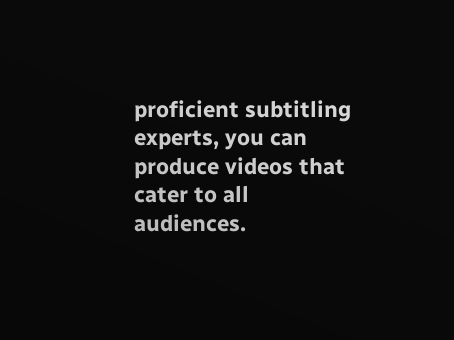proficient subtitling experts, you can produce videos that cater to all audiences.